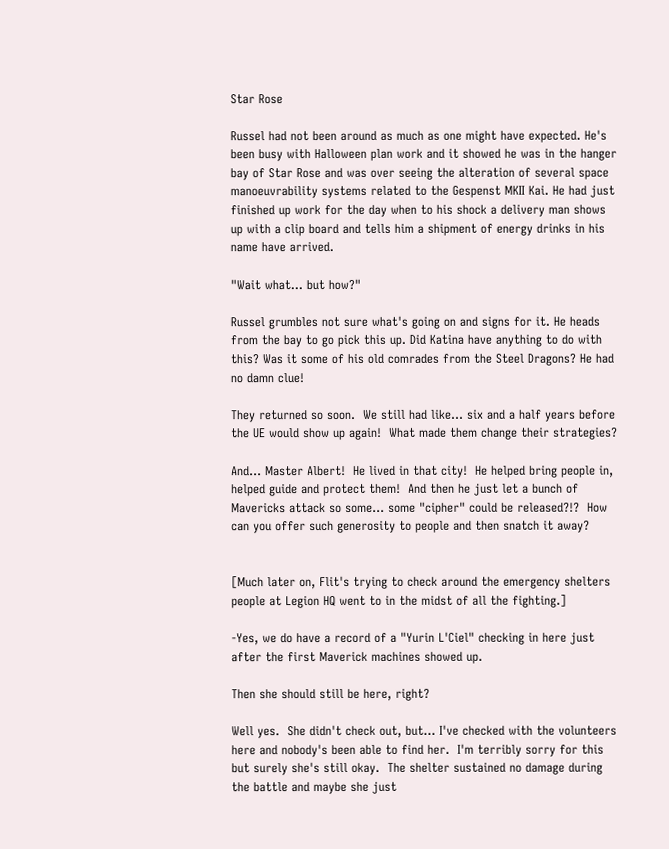Star Rose

Russel had not been around as much as one might have expected. He's been busy with Halloween plan work and it showed he was in the hanger bay of Star Rose and was over seeing the alteration of several space manoeuvrability systems related to the Gespenst MKII Kai. He had just finished up work for the day when to his shock a delivery man shows up with a clip board and tells him a shipment of energy drinks in his name have arrived.

"Wait what... but how?"

Russel grumbles not sure what's going on and signs for it. He heads from the bay to go pick this up. Did Katina have anything to do with this? Was it some of his old comrades from the Steel Dragons? He had no damn clue!

They returned so soon.  We still had like... six and a half years before the UE would show up again!  What made them change their strategies?

And... Master Albert!  He lived in that city!  He helped bring people in, helped guide and protect them!  And then he just let a bunch of Mavericks attack so some... some "cipher" could be released?!?  How can you offer such generosity to people and then snatch it away?


[Much later on, Flit's trying to check around the emergency shelters people at Legion HQ went to in the midst of all the fighting.]

-Yes, we do have a record of a "Yurin L'Ciel" checking in here just after the first Maverick machines showed up.

Then she should still be here, right?

Well yes.  She didn't check out, but... I've checked with the volunteers here and nobody's been able to find her.  I'm terribly sorry for this but surely she's still okay.  The shelter sustained no damage during the battle and maybe she just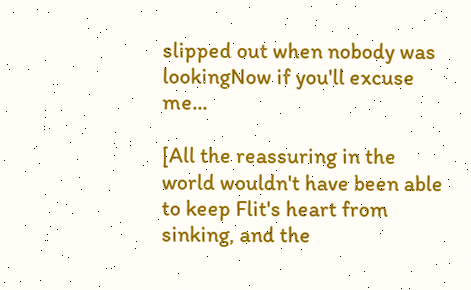slipped out when nobody was lookingNow if you'll excuse me...

[All the reassuring in the world wouldn't have been able to keep Flit's heart from sinking, and the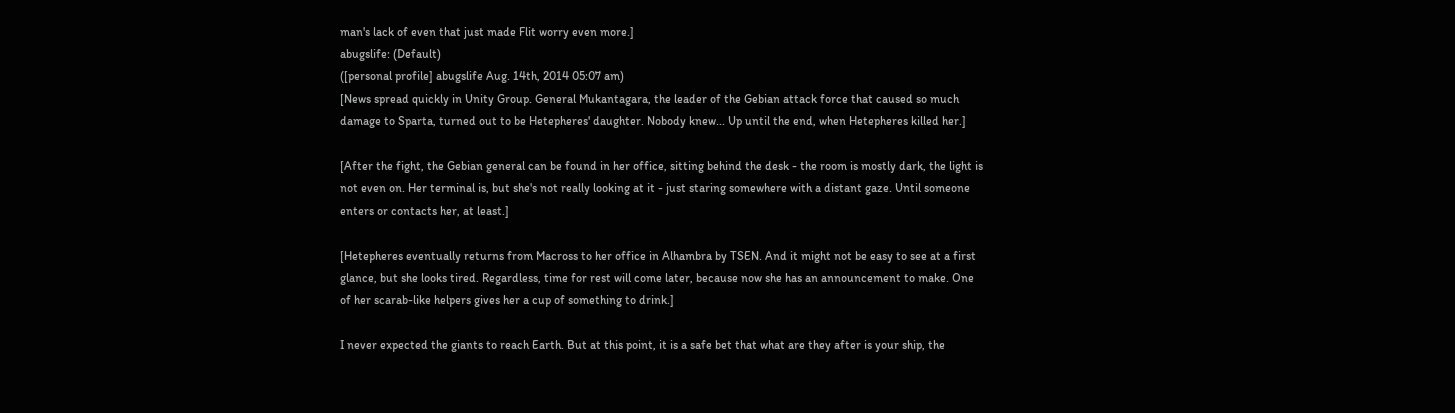man's lack of even that just made Flit worry even more.]
abugslife: (Default)
([personal profile] abugslife Aug. 14th, 2014 05:07 am)
[News spread quickly in Unity Group. General Mukantagara, the leader of the Gebian attack force that caused so much damage to Sparta, turned out to be Hetepheres' daughter. Nobody knew... Up until the end, when Hetepheres killed her.]

[After the fight, the Gebian general can be found in her office, sitting behind the desk - the room is mostly dark, the light is not even on. Her terminal is, but she's not really looking at it - just staring somewhere with a distant gaze. Until someone enters or contacts her, at least.]

[Hetepheres eventually returns from Macross to her office in Alhambra by TSEN. And it might not be easy to see at a first glance, but she looks tired. Regardless, time for rest will come later, because now she has an announcement to make. One of her scarab-like helpers gives her a cup of something to drink.]

I never expected the giants to reach Earth. But at this point, it is a safe bet that what are they after is your ship, the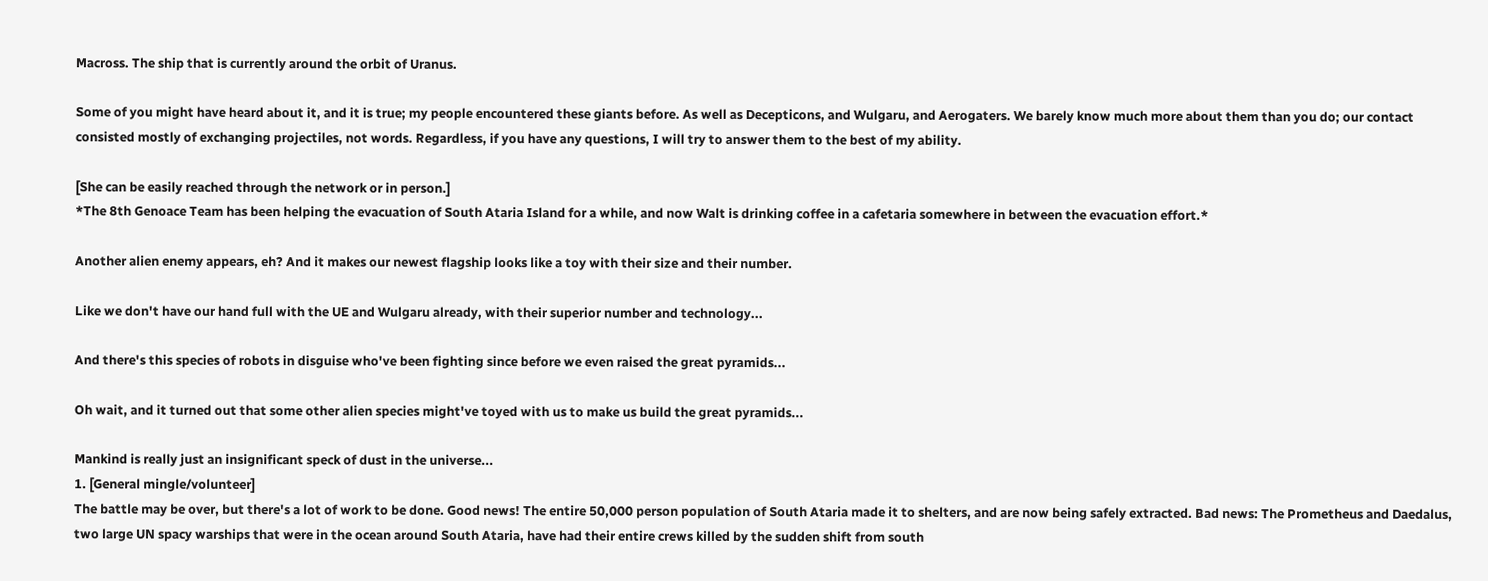Macross. The ship that is currently around the orbit of Uranus.

Some of you might have heard about it, and it is true; my people encountered these giants before. As well as Decepticons, and Wulgaru, and Aerogaters. We barely know much more about them than you do; our contact consisted mostly of exchanging projectiles, not words. Regardless, if you have any questions, I will try to answer them to the best of my ability.

[She can be easily reached through the network or in person.]
*The 8th Genoace Team has been helping the evacuation of South Ataria Island for a while, and now Walt is drinking coffee in a cafetaria somewhere in between the evacuation effort.*

Another alien enemy appears, eh? And it makes our newest flagship looks like a toy with their size and their number.

Like we don't have our hand full with the UE and Wulgaru already, with their superior number and technology...

And there's this species of robots in disguise who've been fighting since before we even raised the great pyramids...

Oh wait, and it turned out that some other alien species might've toyed with us to make us build the great pyramids...

Mankind is really just an insignificant speck of dust in the universe...
1. [General mingle/volunteer]
The battle may be over, but there's a lot of work to be done. Good news! The entire 50,000 person population of South Ataria made it to shelters, and are now being safely extracted. Bad news: The Prometheus and Daedalus, two large UN spacy warships that were in the ocean around South Ataria, have had their entire crews killed by the sudden shift from south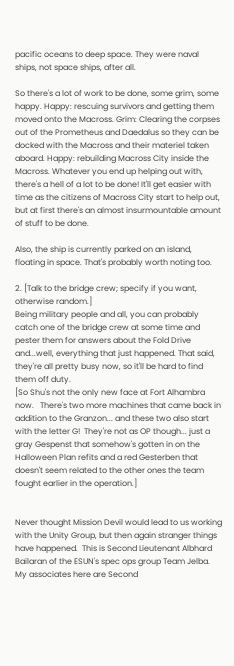pacific oceans to deep space. They were naval ships, not space ships, after all.

So there's a lot of work to be done, some grim, some happy. Happy: rescuing survivors and getting them moved onto the Macross. Grim: Clearing the corpses out of the Prometheus and Daedalus so they can be docked with the Macross and their materiel taken aboard. Happy: rebuilding Macross City inside the Macross. Whatever you end up helping out with, there's a hell of a lot to be done! It'll get easier with time as the citizens of Macross City start to help out, but at first there's an almost insurmountable amount of stuff to be done.

Also, the ship is currently parked on an island, floating in space. That's probably worth noting too.

2. [Talk to the bridge crew; specify if you want, otherwise random.]
Being military people and all, you can probably catch one of the bridge crew at some time and pester them for answers about the Fold Drive and...well, everything that just happened. That said, they're all pretty busy now, so it'll be hard to find them off duty.
[So Shu's not the only new face at Fort Alhambra now.   There's two more machines that came back in addition to the Granzon... and these two also start with the letter G!  They're not as OP though... just a gray Gespenst that somehow's gotten in on the Halloween Plan refits and a red Gesterben that doesn't seem related to the other ones the team fought earlier in the operation.]


Never thought Mission Devil would lead to us working with the Unity Group, but then again stranger things have happened.  This is Second Lieutenant Albhard Bailaran of the ESUN's spec ops group Team Jelba.  My associates here are Second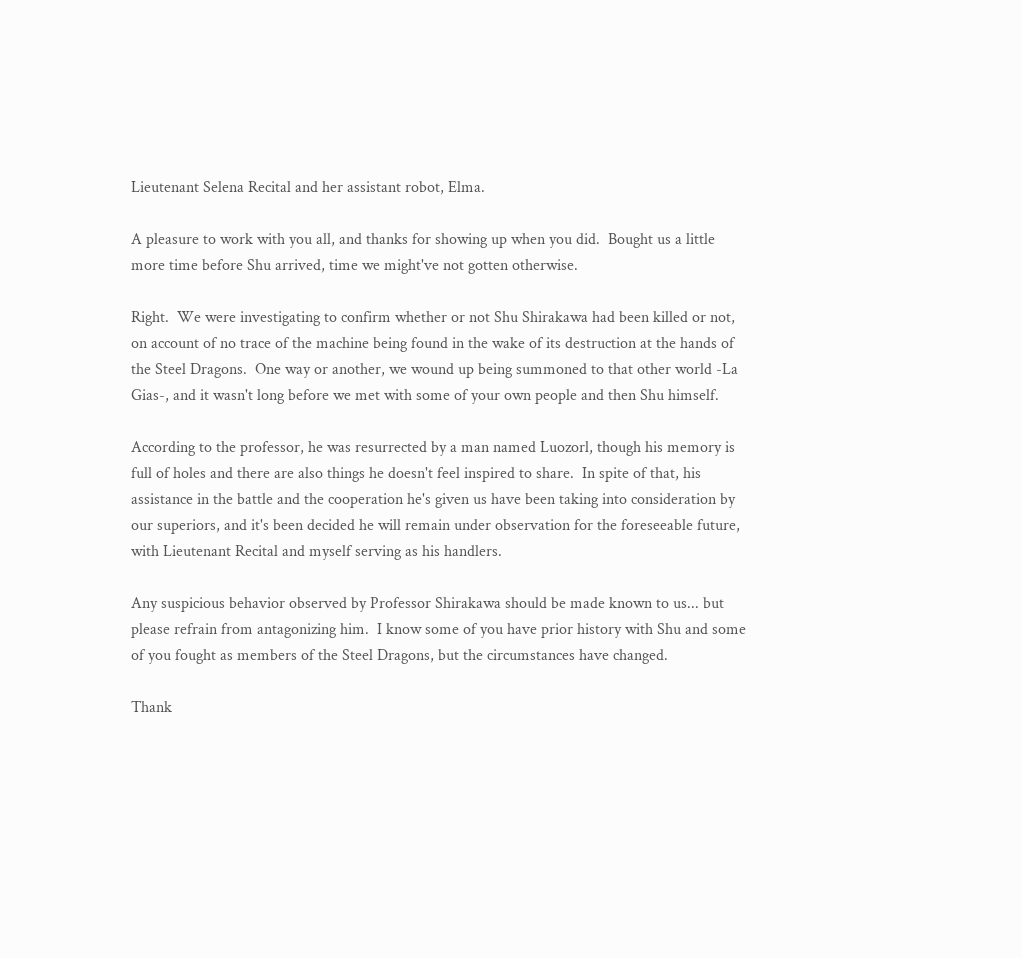Lieutenant Selena Recital and her assistant robot, Elma.

A pleasure to work with you all, and thanks for showing up when you did.  Bought us a little more time before Shu arrived, time we might've not gotten otherwise.

Right.  We were investigating to confirm whether or not Shu Shirakawa had been killed or not, on account of no trace of the machine being found in the wake of its destruction at the hands of the Steel Dragons.  One way or another, we wound up being summoned to that other world -La Gias-, and it wasn't long before we met with some of your own people and then Shu himself.

According to the professor, he was resurrected by a man named Luozorl, though his memory is full of holes and there are also things he doesn't feel inspired to share.  In spite of that, his assistance in the battle and the cooperation he's given us have been taking into consideration by our superiors, and it's been decided he will remain under observation for the foreseeable future, with Lieutenant Recital and myself serving as his handlers.

Any suspicious behavior observed by Professor Shirakawa should be made known to us... but please refrain from antagonizing him.  I know some of you have prior history with Shu and some of you fought as members of the Steel Dragons, but the circumstances have changed.

Thank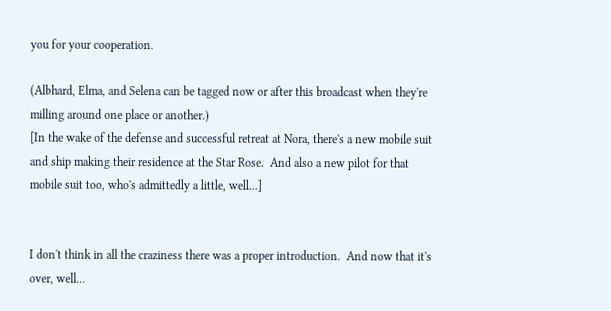you for your cooperation.

(Albhard, Elma, and Selena can be tagged now or after this broadcast when they're milling around one place or another.)
[In the wake of the defense and successful retreat at Nora, there's a new mobile suit and ship making their residence at the Star Rose.  And also a new pilot for that mobile suit too, who's admittedly a little, well...]


I don't think in all the craziness there was a proper introduction.  And now that it's over, well...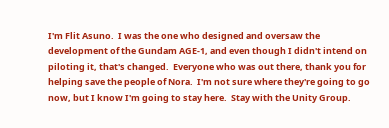I'm Flit Asuno.  I was the one who designed and oversaw the development of the Gundam AGE-1, and even though I didn't intend on piloting it, that's changed.  Everyone who was out there, thank you for helping save the people of Nora.  I'm not sure where they're going to go now, but I know I'm going to stay here.  Stay with the Unity Group.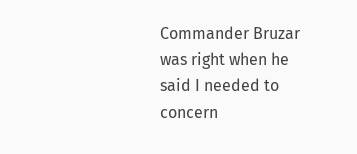Commander Bruzar was right when he said I needed to concern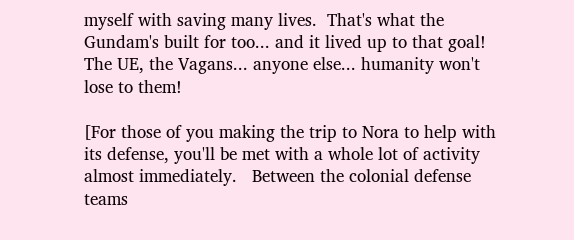myself with saving many lives.  That's what the Gundam's built for too... and it lived up to that goal!  The UE, the Vagans... anyone else... humanity won't lose to them!

[For those of you making the trip to Nora to help with its defense, you'll be met with a whole lot of activity almost immediately.   Between the colonial defense teams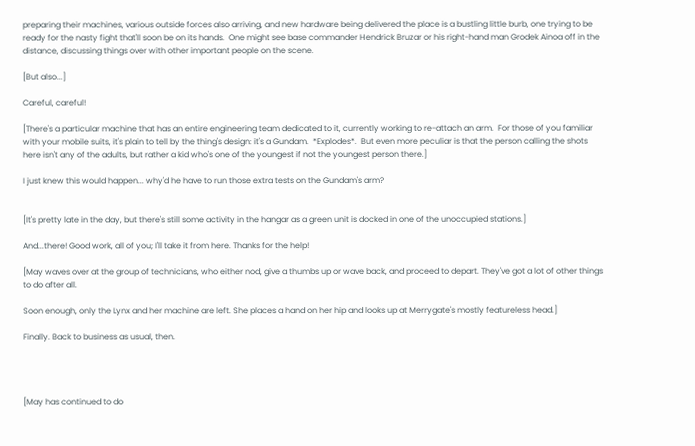preparing their machines, various outside forces also arriving, and new hardware being delivered the place is a bustling little burb, one trying to be ready for the nasty fight that'll soon be on its hands.  One might see base commander Hendrick Bruzar or his right-hand man Grodek Ainoa off in the distance, discussing things over with other important people on the scene.

[But also...]

Careful, careful!

[There's a particular machine that has an entire engineering team dedicated to it, currently working to re-attach an arm.  For those of you familiar with your mobile suits, it's plain to tell by the thing's design: it's a Gundam.  *Explodes*.  But even more peculiar is that the person calling the shots here isn't any of the adults, but rather a kid who's one of the youngest if not the youngest person there.]

I just knew this would happen... why'd he have to run those extra tests on the Gundam's arm?


[It's pretty late in the day, but there's still some activity in the hangar as a green unit is docked in one of the unoccupied stations.]

And...there! Good work, all of you; I'll take it from here. Thanks for the help!

[May waves over at the group of technicians, who either nod, give a thumbs up or wave back, and proceed to depart. They've got a lot of other things to do after all.

Soon enough, only the Lynx and her machine are left. She places a hand on her hip and looks up at Merrygate's mostly featureless head.]

Finally. Back to business as usual, then.




[May has continued to do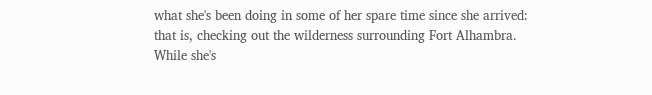what she's been doing in some of her spare time since she arrived: that is, checking out the wilderness surrounding Fort Alhambra. While she's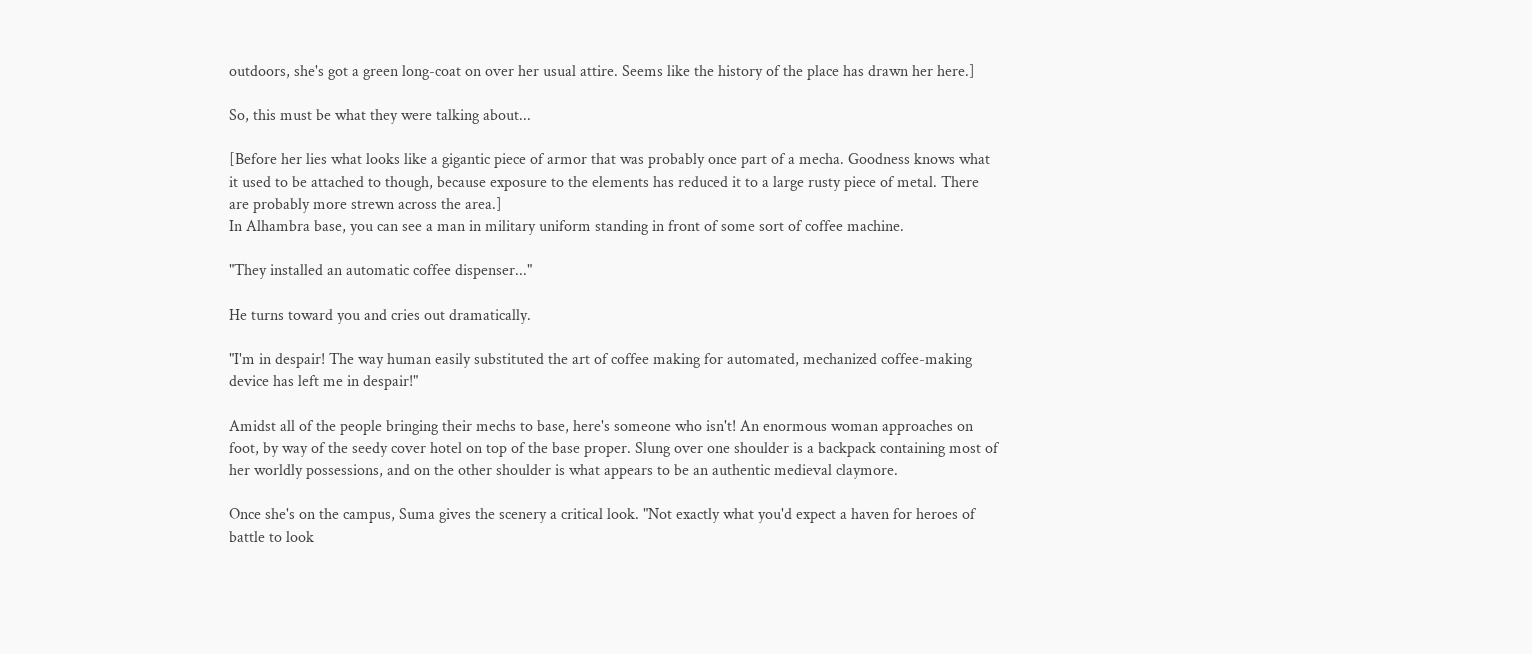outdoors, she's got a green long-coat on over her usual attire. Seems like the history of the place has drawn her here.]

So, this must be what they were talking about...

[Before her lies what looks like a gigantic piece of armor that was probably once part of a mecha. Goodness knows what it used to be attached to though, because exposure to the elements has reduced it to a large rusty piece of metal. There are probably more strewn across the area.]
In Alhambra base, you can see a man in military uniform standing in front of some sort of coffee machine.

"They installed an automatic coffee dispenser..."

He turns toward you and cries out dramatically.

"I'm in despair! The way human easily substituted the art of coffee making for automated, mechanized coffee-making device has left me in despair!"

Amidst all of the people bringing their mechs to base, here's someone who isn't! An enormous woman approaches on foot, by way of the seedy cover hotel on top of the base proper. Slung over one shoulder is a backpack containing most of her worldly possessions, and on the other shoulder is what appears to be an authentic medieval claymore.

Once she's on the campus, Suma gives the scenery a critical look. "Not exactly what you'd expect a haven for heroes of battle to look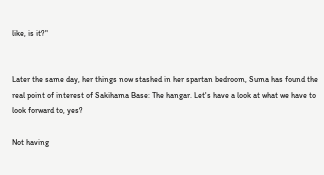like, is it?"


Later the same day, her things now stashed in her spartan bedroom, Suma has found the real point of interest of Sakihama Base: The hangar. Let's have a look at what we have to look forward to, yes?

Not having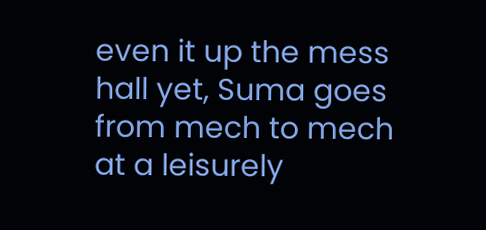even it up the mess hall yet, Suma goes from mech to mech at a leisurely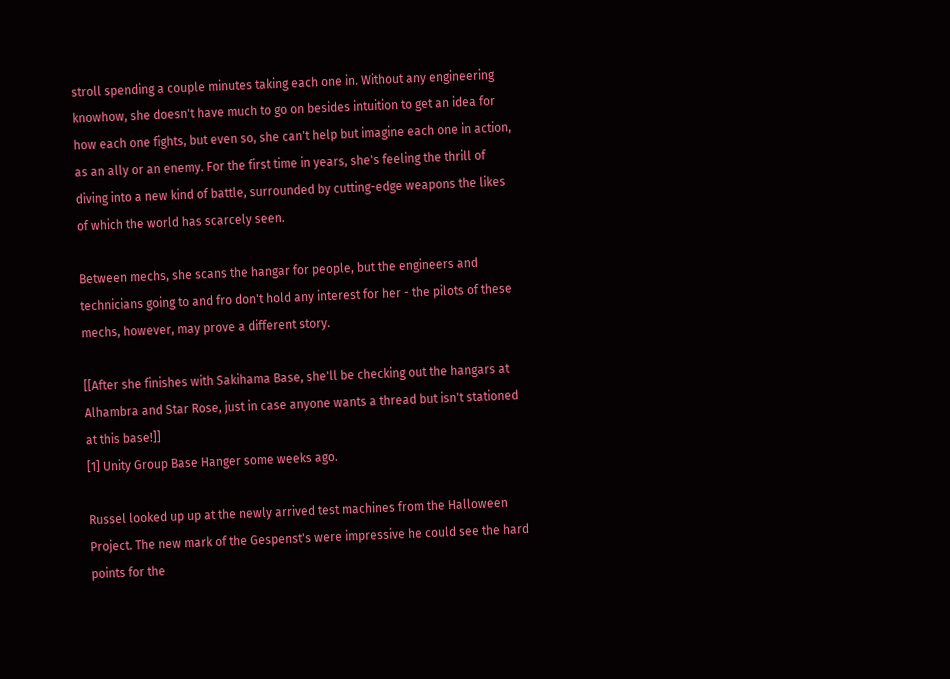stroll spending a couple minutes taking each one in. Without any engineering knowhow, she doesn't have much to go on besides intuition to get an idea for how each one fights, but even so, she can't help but imagine each one in action, as an ally or an enemy. For the first time in years, she's feeling the thrill of diving into a new kind of battle, surrounded by cutting-edge weapons the likes of which the world has scarcely seen.

Between mechs, she scans the hangar for people, but the engineers and technicians going to and fro don't hold any interest for her - the pilots of these mechs, however, may prove a different story.

[[After she finishes with Sakihama Base, she'll be checking out the hangars at Alhambra and Star Rose, just in case anyone wants a thread but isn't stationed at this base!]]
[1] Unity Group Base Hanger some weeks ago.

Russel looked up up at the newly arrived test machines from the Halloween Project. The new mark of the Gespenst's were impressive he could see the hard points for the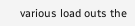various load outs the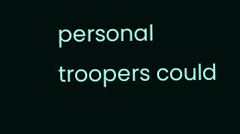personal troopers could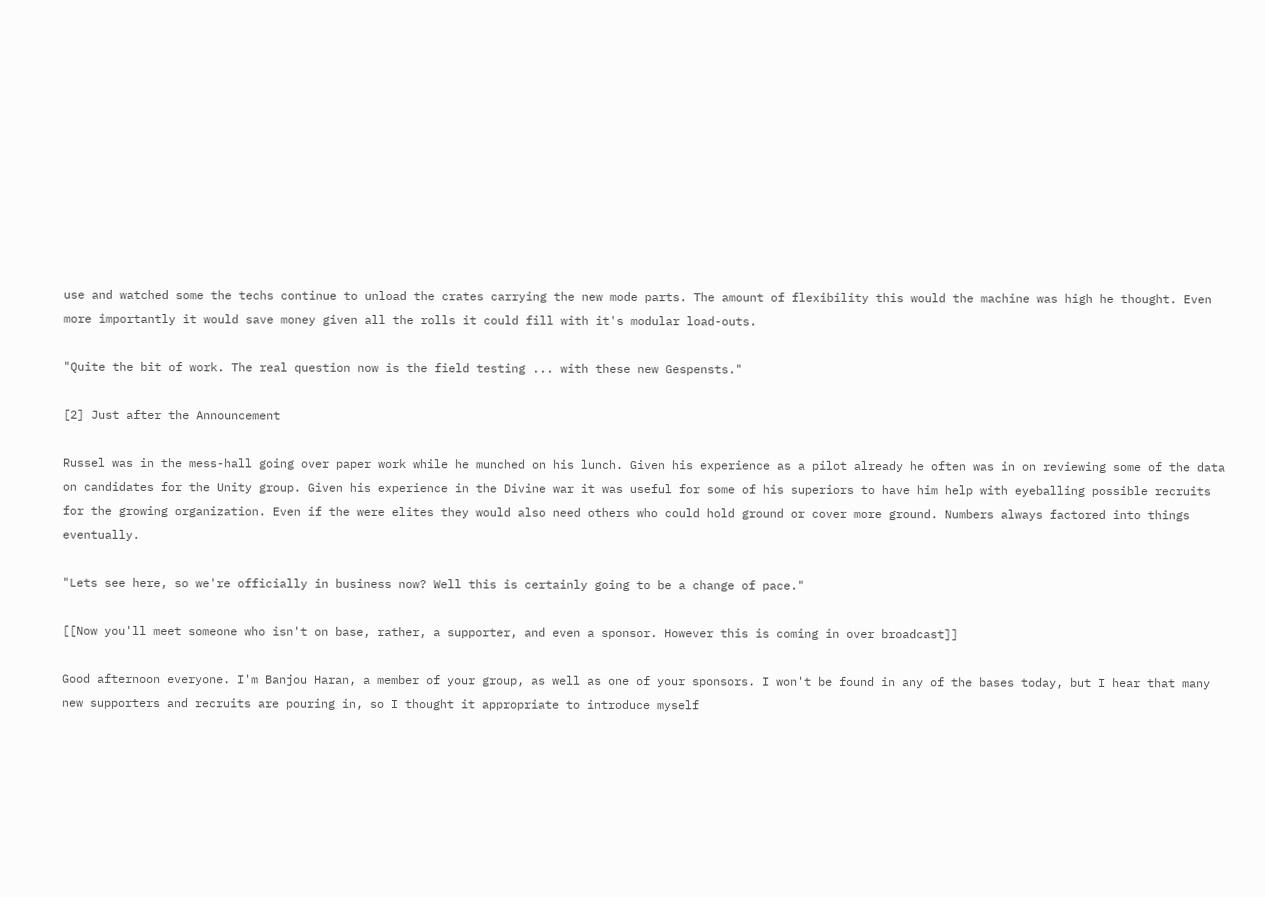use and watched some the techs continue to unload the crates carrying the new mode parts. The amount of flexibility this would the machine was high he thought. Even more importantly it would save money given all the rolls it could fill with it's modular load-outs.

"Quite the bit of work. The real question now is the field testing ... with these new Gespensts."

[2] Just after the Announcement

Russel was in the mess-hall going over paper work while he munched on his lunch. Given his experience as a pilot already he often was in on reviewing some of the data on candidates for the Unity group. Given his experience in the Divine war it was useful for some of his superiors to have him help with eyeballing possible recruits for the growing organization. Even if the were elites they would also need others who could hold ground or cover more ground. Numbers always factored into things eventually.

"Lets see here, so we're officially in business now? Well this is certainly going to be a change of pace."

[[Now you'll meet someone who isn't on base, rather, a supporter, and even a sponsor. However this is coming in over broadcast]]

Good afternoon everyone. I'm Banjou Haran, a member of your group, as well as one of your sponsors. I won't be found in any of the bases today, but I hear that many new supporters and recruits are pouring in, so I thought it appropriate to introduce myself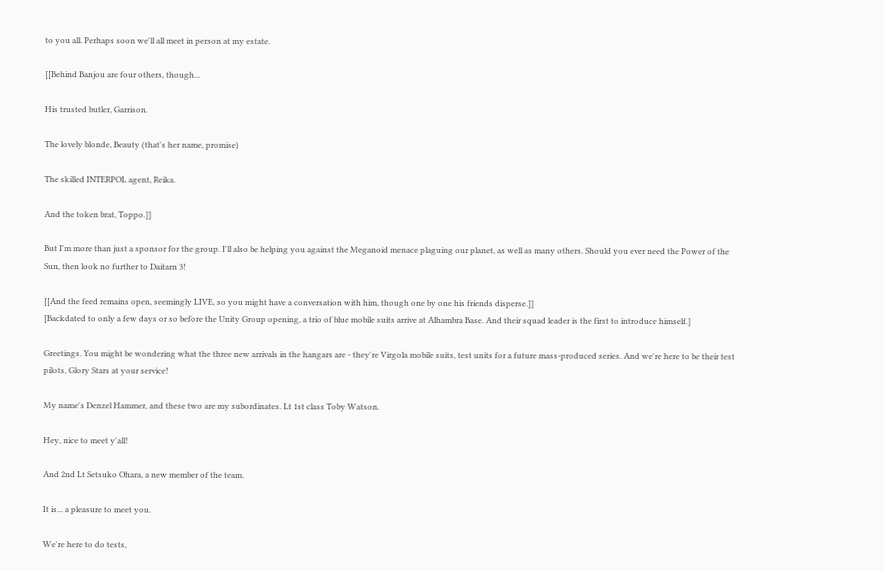to you all. Perhaps soon we'll all meet in person at my estate.

[[Behind Banjou are four others, though...

His trusted butler, Garrison.

The lovely blonde, Beauty (that's her name, promise)

The skilled INTERPOL agent, Reika.

And the token brat, Toppo.]]

But I'm more than just a sponsor for the group. I'll also be helping you against the Meganoid menace plaguing our planet, as well as many others. Should you ever need the Power of the Sun, then look no further to Daitarn 3!

[[And the feed remains open, seemingly LIVE, so you might have a conversation with him, though one by one his friends disperse.]]
[Backdated to only a few days or so before the Unity Group opening, a trio of blue mobile suits arrive at Alhambra Base. And their squad leader is the first to introduce himself.]

Greetings. You might be wondering what the three new arrivals in the hangars are - they're Virgola mobile suits, test units for a future mass-produced series. And we're here to be their test pilots, Glory Stars at your service!

My name's Denzel Hammer, and these two are my subordinates. Lt 1st class Toby Watson.

Hey, nice to meet y'all!

And 2nd Lt Setsuko Ohara, a new member of the team.

It is... a pleasure to meet you.

We're here to do tests,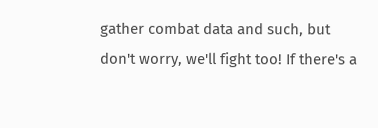gather combat data and such, but don't worry, we'll fight too! If there's a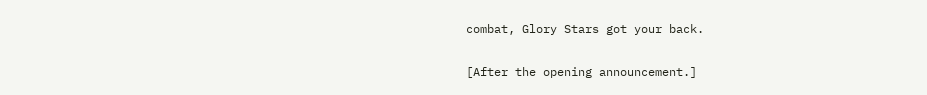combat, Glory Stars got your back.

[After the opening announcement.]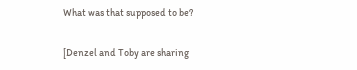What was that supposed to be?

[Denzel and Toby are sharing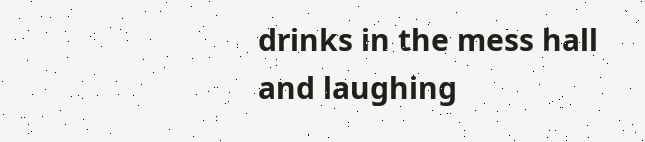drinks in the mess hall and laughing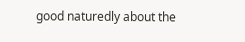good naturedly about the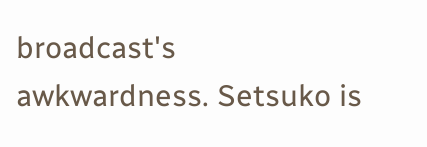broadcast's awkwardness. Setsuko is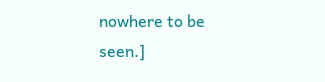nowhere to be seen.]